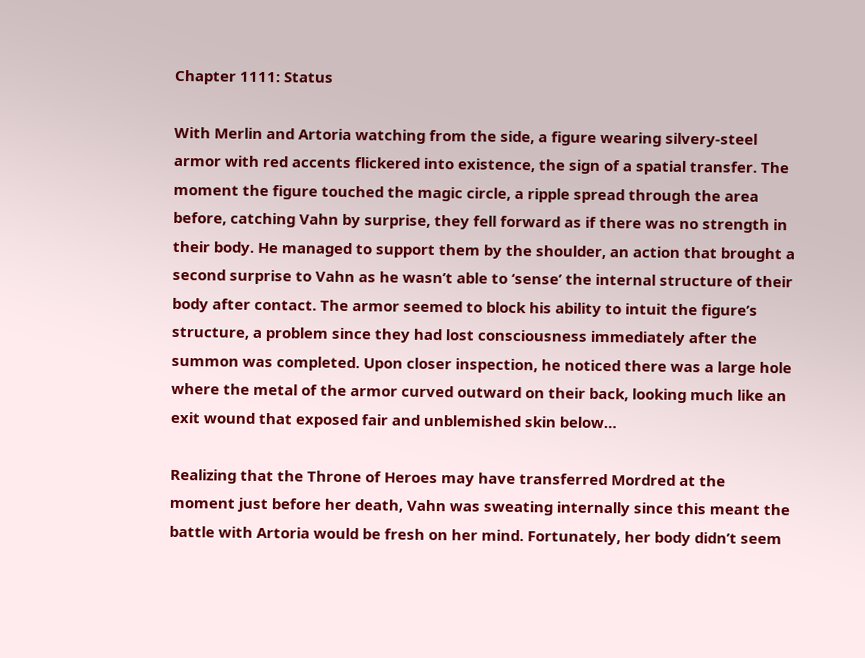Chapter 1111: Status

With Merlin and Artoria watching from the side, a figure wearing silvery-steel armor with red accents flickered into existence, the sign of a spatial transfer. The moment the figure touched the magic circle, a ripple spread through the area before, catching Vahn by surprise, they fell forward as if there was no strength in their body. He managed to support them by the shoulder, an action that brought a second surprise to Vahn as he wasn’t able to ‘sense’ the internal structure of their body after contact. The armor seemed to block his ability to intuit the figure’s structure, a problem since they had lost consciousness immediately after the summon was completed. Upon closer inspection, he noticed there was a large hole where the metal of the armor curved outward on their back, looking much like an exit wound that exposed fair and unblemished skin below…

Realizing that the Throne of Heroes may have transferred Mordred at the moment just before her death, Vahn was sweating internally since this meant the battle with Artoria would be fresh on her mind. Fortunately, her body didn’t seem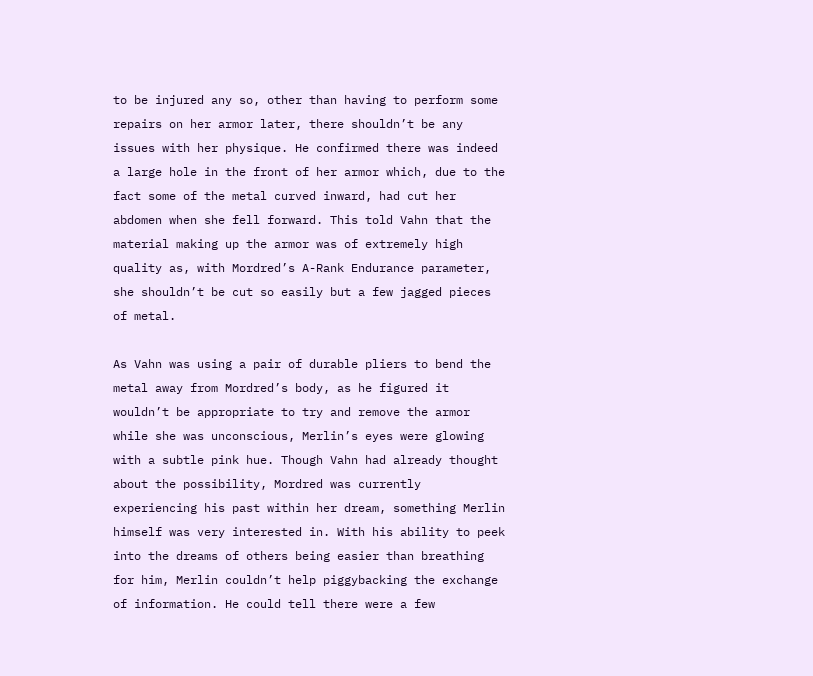to be injured any so, other than having to perform some repairs on her armor later, there shouldn’t be any issues with her physique. He confirmed there was indeed a large hole in the front of her armor which, due to the fact some of the metal curved inward, had cut her abdomen when she fell forward. This told Vahn that the material making up the armor was of extremely high quality as, with Mordred’s A-Rank Endurance parameter, she shouldn’t be cut so easily but a few jagged pieces of metal.

As Vahn was using a pair of durable pliers to bend the metal away from Mordred’s body, as he figured it wouldn’t be appropriate to try and remove the armor while she was unconscious, Merlin’s eyes were glowing with a subtle pink hue. Though Vahn had already thought about the possibility, Mordred was currently experiencing his past within her dream, something Merlin himself was very interested in. With his ability to peek into the dreams of others being easier than breathing for him, Merlin couldn’t help piggybacking the exchange of information. He could tell there were a few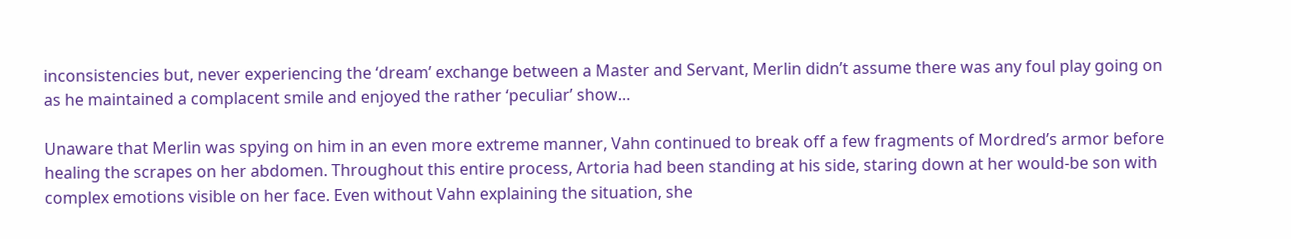inconsistencies but, never experiencing the ‘dream’ exchange between a Master and Servant, Merlin didn’t assume there was any foul play going on as he maintained a complacent smile and enjoyed the rather ‘peculiar’ show…

Unaware that Merlin was spying on him in an even more extreme manner, Vahn continued to break off a few fragments of Mordred’s armor before healing the scrapes on her abdomen. Throughout this entire process, Artoria had been standing at his side, staring down at her would-be son with complex emotions visible on her face. Even without Vahn explaining the situation, she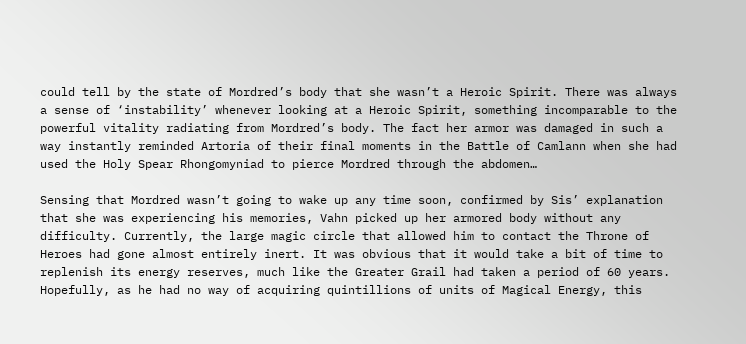could tell by the state of Mordred’s body that she wasn’t a Heroic Spirit. There was always a sense of ‘instability’ whenever looking at a Heroic Spirit, something incomparable to the powerful vitality radiating from Mordred’s body. The fact her armor was damaged in such a way instantly reminded Artoria of their final moments in the Battle of Camlann when she had used the Holy Spear Rhongomyniad to pierce Mordred through the abdomen…

Sensing that Mordred wasn’t going to wake up any time soon, confirmed by Sis’ explanation that she was experiencing his memories, Vahn picked up her armored body without any difficulty. Currently, the large magic circle that allowed him to contact the Throne of Heroes had gone almost entirely inert. It was obvious that it would take a bit of time to replenish its energy reserves, much like the Greater Grail had taken a period of 60 years. Hopefully, as he had no way of acquiring quintillions of units of Magical Energy, this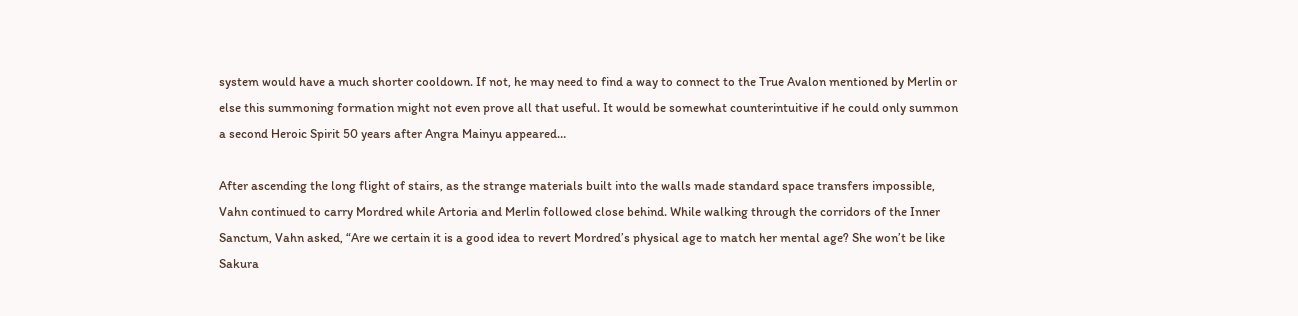system would have a much shorter cooldown. If not, he may need to find a way to connect to the True Avalon mentioned by Merlin or else this summoning formation might not even prove all that useful. It would be somewhat counterintuitive if he could only summon a second Heroic Spirit 50 years after Angra Mainyu appeared…

After ascending the long flight of stairs, as the strange materials built into the walls made standard space transfers impossible, Vahn continued to carry Mordred while Artoria and Merlin followed close behind. While walking through the corridors of the Inner Sanctum, Vahn asked, “Are we certain it is a good idea to revert Mordred’s physical age to match her mental age? She won’t be like Sakura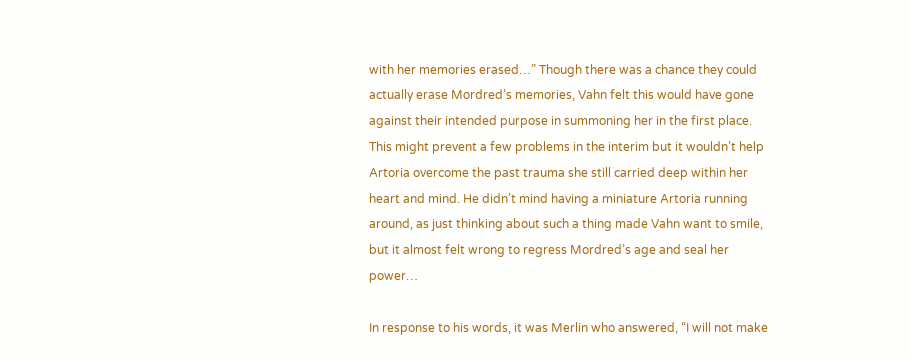with her memories erased…” Though there was a chance they could actually erase Mordred’s memories, Vahn felt this would have gone against their intended purpose in summoning her in the first place. This might prevent a few problems in the interim but it wouldn’t help Artoria overcome the past trauma she still carried deep within her heart and mind. He didn’t mind having a miniature Artoria running around, as just thinking about such a thing made Vahn want to smile, but it almost felt wrong to regress Mordred’s age and seal her power…

In response to his words, it was Merlin who answered, “I will not make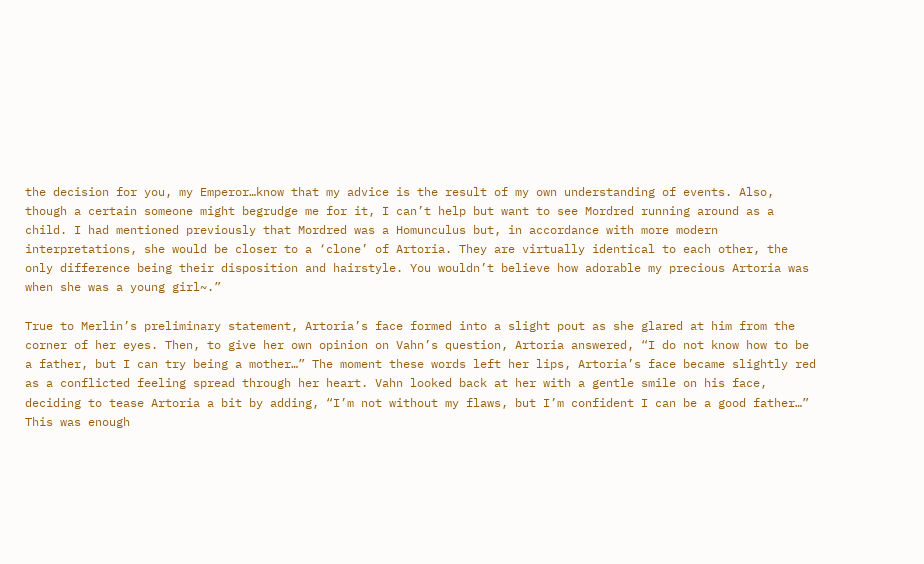the decision for you, my Emperor…know that my advice is the result of my own understanding of events. Also, though a certain someone might begrudge me for it, I can’t help but want to see Mordred running around as a child. I had mentioned previously that Mordred was a Homunculus but, in accordance with more modern interpretations, she would be closer to a ‘clone’ of Artoria. They are virtually identical to each other, the only difference being their disposition and hairstyle. You wouldn’t believe how adorable my precious Artoria was when she was a young girl~.”

True to Merlin’s preliminary statement, Artoria’s face formed into a slight pout as she glared at him from the corner of her eyes. Then, to give her own opinion on Vahn’s question, Artoria answered, “I do not know how to be a father, but I can try being a mother…” The moment these words left her lips, Artoria’s face became slightly red as a conflicted feeling spread through her heart. Vahn looked back at her with a gentle smile on his face, deciding to tease Artoria a bit by adding, “I’m not without my flaws, but I’m confident I can be a good father…” This was enough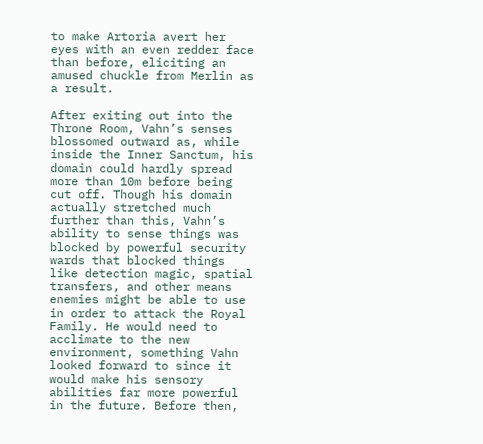to make Artoria avert her eyes with an even redder face than before, eliciting an amused chuckle from Merlin as a result.

After exiting out into the Throne Room, Vahn’s senses blossomed outward as, while inside the Inner Sanctum, his domain could hardly spread more than 10m before being cut off. Though his domain actually stretched much further than this, Vahn’s ability to sense things was blocked by powerful security wards that blocked things like detection magic, spatial transfers, and other means enemies might be able to use in order to attack the Royal Family. He would need to acclimate to the new environment, something Vahn looked forward to since it would make his sensory abilities far more powerful in the future. Before then,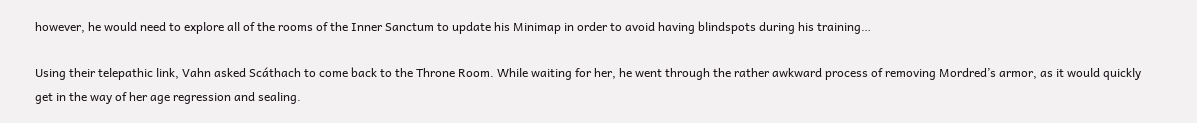however, he would need to explore all of the rooms of the Inner Sanctum to update his Minimap in order to avoid having blindspots during his training…

Using their telepathic link, Vahn asked Scáthach to come back to the Throne Room. While waiting for her, he went through the rather awkward process of removing Mordred’s armor, as it would quickly get in the way of her age regression and sealing.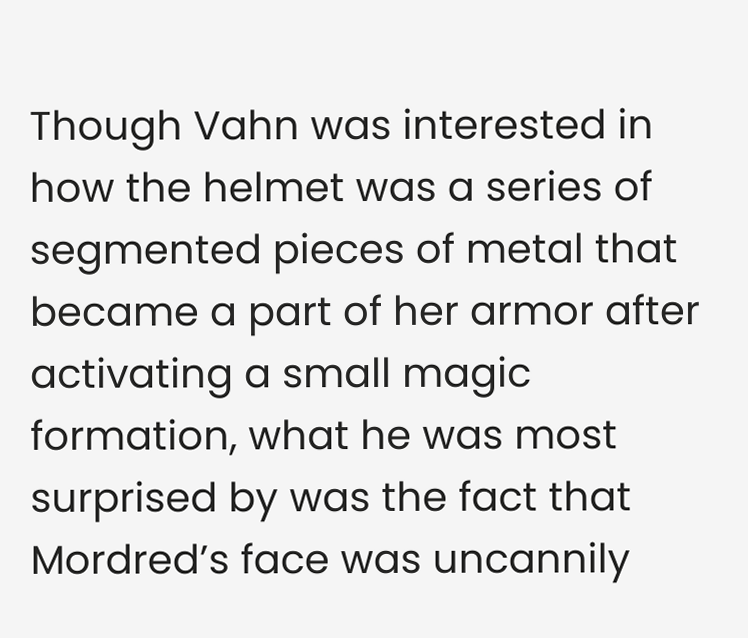Though Vahn was interested in how the helmet was a series of segmented pieces of metal that became a part of her armor after activating a small magic formation, what he was most surprised by was the fact that Mordred’s face was uncannily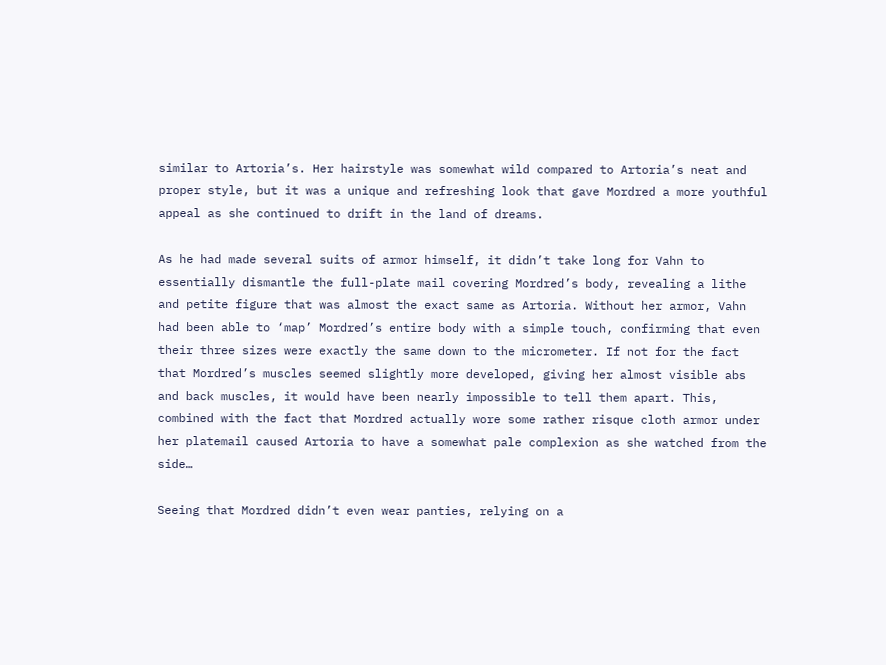similar to Artoria’s. Her hairstyle was somewhat wild compared to Artoria’s neat and proper style, but it was a unique and refreshing look that gave Mordred a more youthful appeal as she continued to drift in the land of dreams.

As he had made several suits of armor himself, it didn’t take long for Vahn to essentially dismantle the full-plate mail covering Mordred’s body, revealing a lithe and petite figure that was almost the exact same as Artoria. Without her armor, Vahn had been able to ‘map’ Mordred’s entire body with a simple touch, confirming that even their three sizes were exactly the same down to the micrometer. If not for the fact that Mordred’s muscles seemed slightly more developed, giving her almost visible abs and back muscles, it would have been nearly impossible to tell them apart. This, combined with the fact that Mordred actually wore some rather risque cloth armor under her platemail caused Artoria to have a somewhat pale complexion as she watched from the side…

Seeing that Mordred didn’t even wear panties, relying on a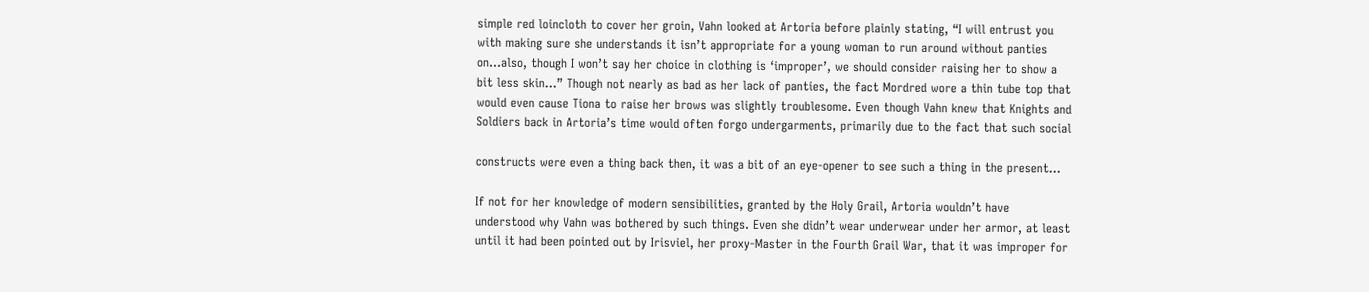simple red loincloth to cover her groin, Vahn looked at Artoria before plainly stating, “I will entrust you with making sure she understands it isn’t appropriate for a young woman to run around without panties on…also, though I won’t say her choice in clothing is ‘improper’, we should consider raising her to show a bit less skin…” Though not nearly as bad as her lack of panties, the fact Mordred wore a thin tube top that would even cause Tiona to raise her brows was slightly troublesome. Even though Vahn knew that Knights and Soldiers back in Artoria’s time would often forgo undergarments, primarily due to the fact that such social

constructs were even a thing back then, it was a bit of an eye-opener to see such a thing in the present…

If not for her knowledge of modern sensibilities, granted by the Holy Grail, Artoria wouldn’t have understood why Vahn was bothered by such things. Even she didn’t wear underwear under her armor, at least until it had been pointed out by Irisviel, her proxy-Master in the Fourth Grail War, that it was improper for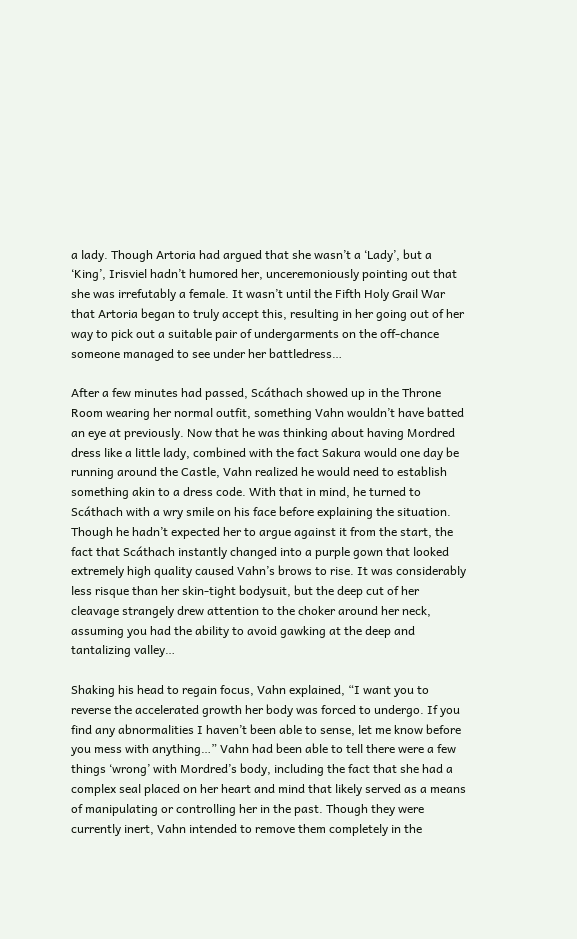a lady. Though Artoria had argued that she wasn’t a ‘Lady’, but a ‘King’, Irisviel hadn’t humored her, unceremoniously pointing out that she was irrefutably a female. It wasn’t until the Fifth Holy Grail War that Artoria began to truly accept this, resulting in her going out of her way to pick out a suitable pair of undergarments on the off-chance someone managed to see under her battledress…

After a few minutes had passed, Scáthach showed up in the Throne Room wearing her normal outfit, something Vahn wouldn’t have batted an eye at previously. Now that he was thinking about having Mordred dress like a little lady, combined with the fact Sakura would one day be running around the Castle, Vahn realized he would need to establish something akin to a dress code. With that in mind, he turned to Scáthach with a wry smile on his face before explaining the situation. Though he hadn’t expected her to argue against it from the start, the fact that Scáthach instantly changed into a purple gown that looked extremely high quality caused Vahn’s brows to rise. It was considerably less risque than her skin-tight bodysuit, but the deep cut of her cleavage strangely drew attention to the choker around her neck, assuming you had the ability to avoid gawking at the deep and tantalizing valley…

Shaking his head to regain focus, Vahn explained, “I want you to reverse the accelerated growth her body was forced to undergo. If you find any abnormalities I haven’t been able to sense, let me know before you mess with anything…” Vahn had been able to tell there were a few things ‘wrong’ with Mordred’s body, including the fact that she had a complex seal placed on her heart and mind that likely served as a means of manipulating or controlling her in the past. Though they were currently inert, Vahn intended to remove them completely in the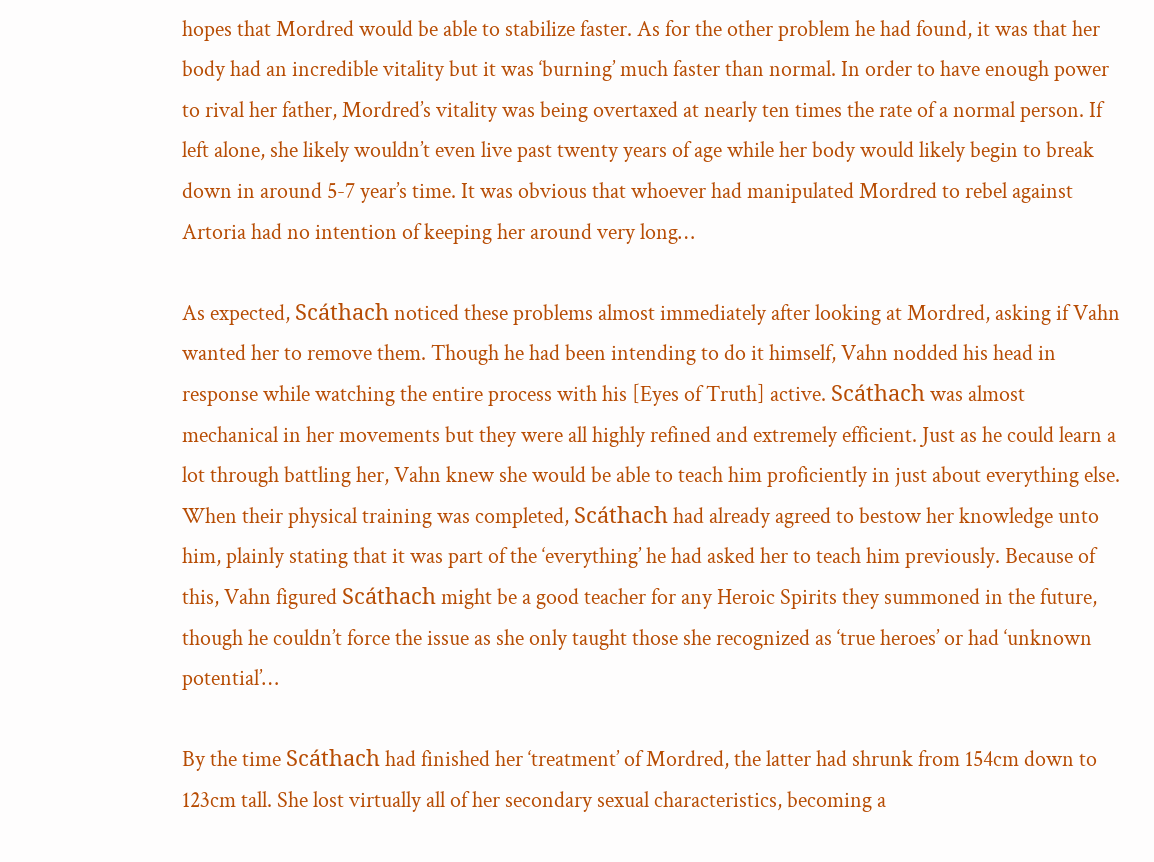hopes that Mordred would be able to stabilize faster. As for the other problem he had found, it was that her body had an incredible vitality but it was ‘burning’ much faster than normal. In order to have enough power to rival her father, Mordred’s vitality was being overtaxed at nearly ten times the rate of a normal person. If left alone, she likely wouldn’t even live past twenty years of age while her body would likely begin to break down in around 5-7 year’s time. It was obvious that whoever had manipulated Mordred to rebel against Artoria had no intention of keeping her around very long…

As expected, Scáthach noticed these problems almost immediately after looking at Mordred, asking if Vahn wanted her to remove them. Though he had been intending to do it himself, Vahn nodded his head in response while watching the entire process with his [Eyes of Truth] active. Scáthach was almost mechanical in her movements but they were all highly refined and extremely efficient. Just as he could learn a lot through battling her, Vahn knew she would be able to teach him proficiently in just about everything else. When their physical training was completed, Scáthach had already agreed to bestow her knowledge unto him, plainly stating that it was part of the ‘everything’ he had asked her to teach him previously. Because of this, Vahn figured Scáthach might be a good teacher for any Heroic Spirits they summoned in the future, though he couldn’t force the issue as she only taught those she recognized as ‘true heroes’ or had ‘unknown potential’…

By the time Scáthach had finished her ‘treatment’ of Mordred, the latter had shrunk from 154cm down to 123cm tall. She lost virtually all of her secondary sexual characteristics, becoming a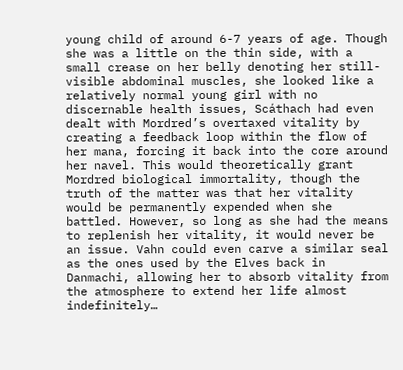young child of around 6-7 years of age. Though she was a little on the thin side, with a small crease on her belly denoting her still-visible abdominal muscles, she looked like a relatively normal young girl with no discernable health issues, Scáthach had even dealt with Mordred’s overtaxed vitality by creating a feedback loop within the flow of her mana, forcing it back into the core around her navel. This would theoretically grant Mordred biological immortality, though the truth of the matter was that her vitality would be permanently expended when she battled. However, so long as she had the means to replenish her vitality, it would never be an issue. Vahn could even carve a similar seal as the ones used by the Elves back in Danmachi, allowing her to absorb vitality from the atmosphere to extend her life almost indefinitely…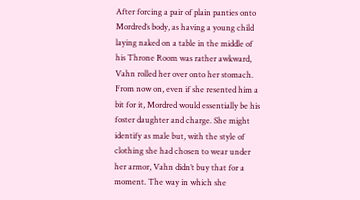After forcing a pair of plain panties onto Mordred’s body, as having a young child laying naked on a table in the middle of his Throne Room was rather awkward, Vahn rolled her over onto her stomach. From now on, even if she resented him a bit for it, Mordred would essentially be his foster daughter and charge. She might identify as male but, with the style of clothing she had chosen to wear under her armor, Vahn didn’t buy that for a moment. The way in which she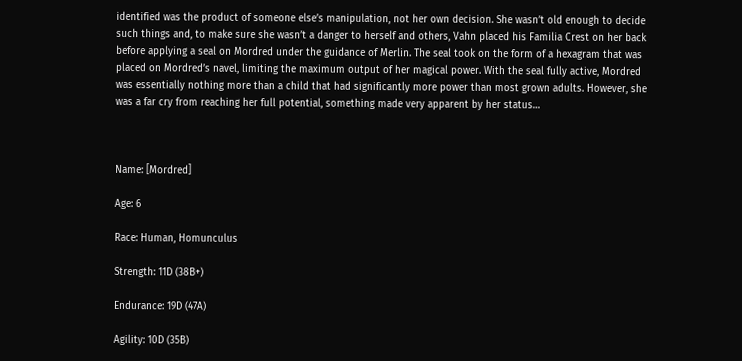identified was the product of someone else’s manipulation, not her own decision. She wasn’t old enough to decide such things and, to make sure she wasn’t a danger to herself and others, Vahn placed his Familia Crest on her back before applying a seal on Mordred under the guidance of Merlin. The seal took on the form of a hexagram that was placed on Mordred’s navel, limiting the maximum output of her magical power. With the seal fully active, Mordred was essentially nothing more than a child that had significantly more power than most grown adults. However, she was a far cry from reaching her full potential, something made very apparent by her status…



Name: [Mordred]

Age: 6

Race: Human, Homunculus

Strength: 11D (38B+)

Endurance: 19D (47A)

Agility: 10D (35B)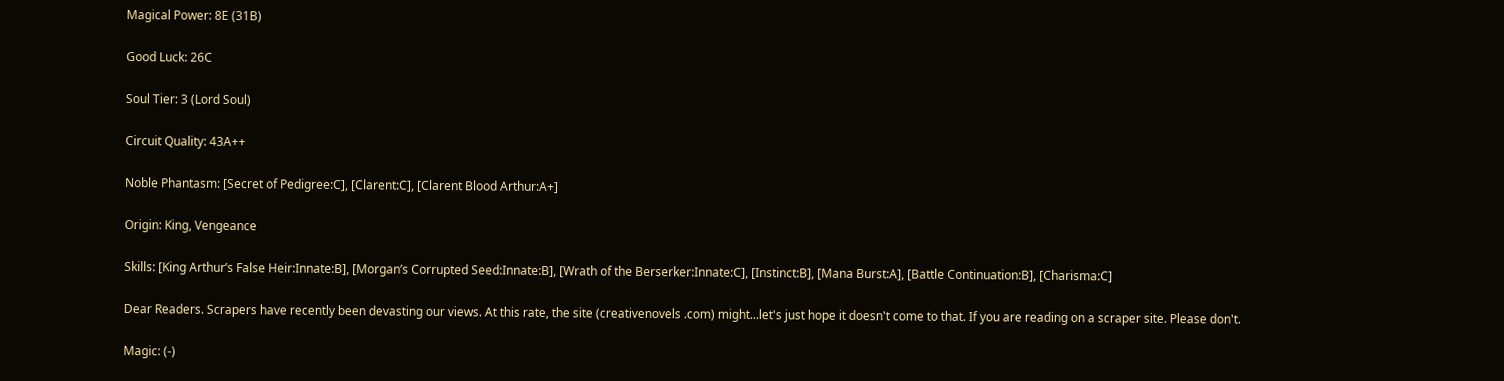Magical Power: 8E (31B)

Good Luck: 26C

Soul Tier: 3 (Lord Soul)

Circuit Quality: 43A++

Noble Phantasm: [Secret of Pedigree:C], [Clarent:C], [Clarent Blood Arthur:A+]

Origin: King, Vengeance

Skills: [King Arthur’s False Heir:Innate:B], [Morgan’s Corrupted Seed:Innate:B], [Wrath of the Berserker:Innate:C], [Instinct:B], [Mana Burst:A], [Battle Continuation:B], [Charisma:C]

Dear Readers. Scrapers have recently been devasting our views. At this rate, the site (creativenovels .com) might...let's just hope it doesn't come to that. If you are reading on a scraper site. Please don't.

Magic: (-)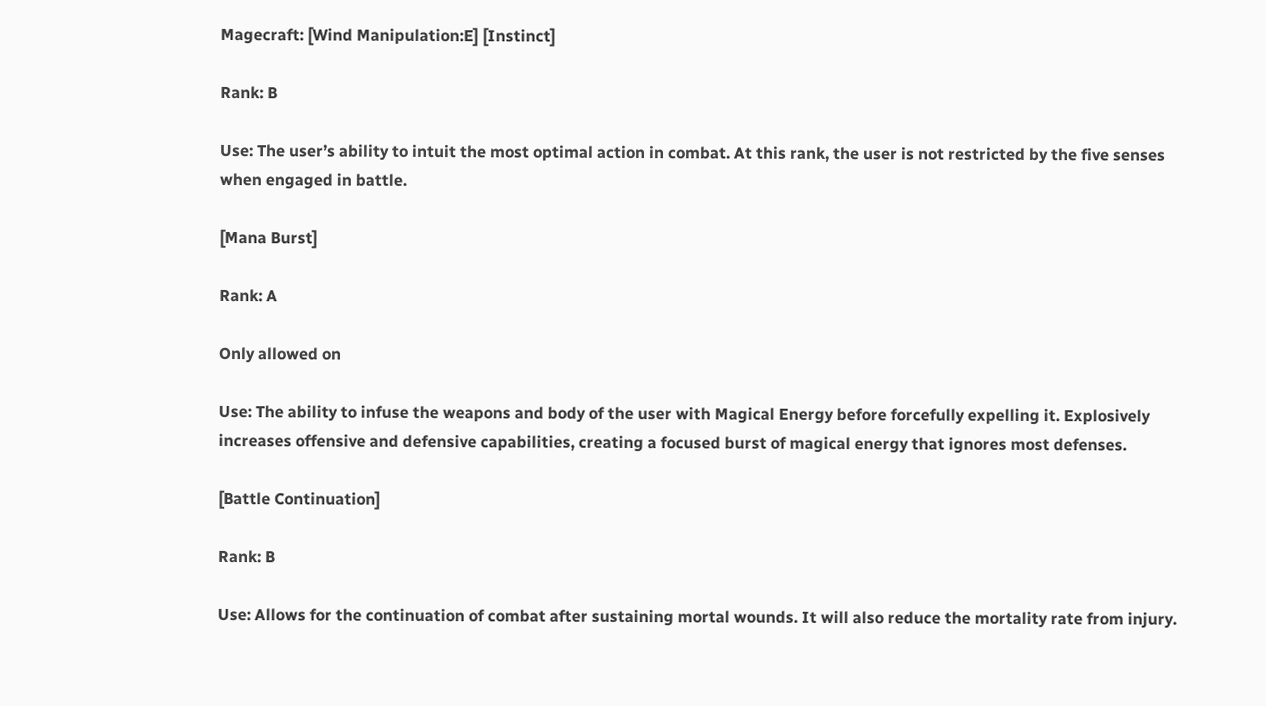Magecraft: [Wind Manipulation:E] [Instinct]

Rank: B

Use: The user’s ability to intuit the most optimal action in combat. At this rank, the user is not restricted by the five senses when engaged in battle.

[Mana Burst]

Rank: A

Only allowed on

Use: The ability to infuse the weapons and body of the user with Magical Energy before forcefully expelling it. Explosively increases offensive and defensive capabilities, creating a focused burst of magical energy that ignores most defenses.

[Battle Continuation]

Rank: B

Use: Allows for the continuation of combat after sustaining mortal wounds. It will also reduce the mortality rate from injury.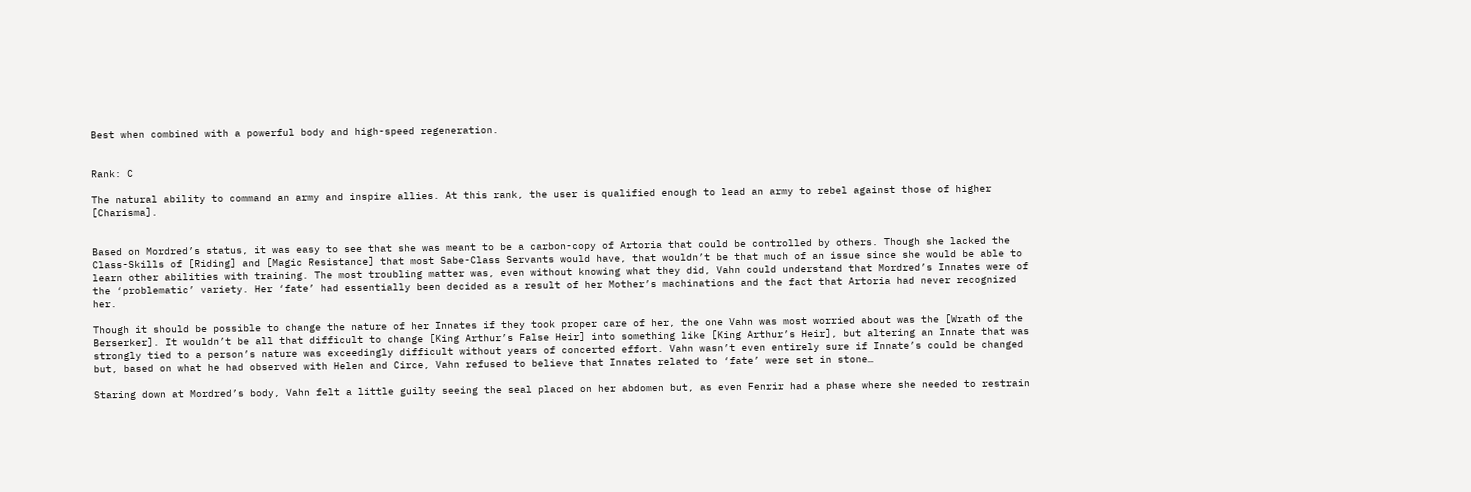Best when combined with a powerful body and high-speed regeneration.


Rank: C

The natural ability to command an army and inspire allies. At this rank, the user is qualified enough to lead an army to rebel against those of higher [Charisma].


Based on Mordred’s status, it was easy to see that she was meant to be a carbon-copy of Artoria that could be controlled by others. Though she lacked the Class-Skills of [Riding] and [Magic Resistance] that most Sabe-Class Servants would have, that wouldn’t be that much of an issue since she would be able to learn other abilities with training. The most troubling matter was, even without knowing what they did, Vahn could understand that Mordred’s Innates were of the ‘problematic’ variety. Her ‘fate’ had essentially been decided as a result of her Mother’s machinations and the fact that Artoria had never recognized her.

Though it should be possible to change the nature of her Innates if they took proper care of her, the one Vahn was most worried about was the [Wrath of the Berserker]. It wouldn’t be all that difficult to change [King Arthur’s False Heir] into something like [King Arthur’s Heir], but altering an Innate that was strongly tied to a person’s nature was exceedingly difficult without years of concerted effort. Vahn wasn’t even entirely sure if Innate’s could be changed but, based on what he had observed with Helen and Circe, Vahn refused to believe that Innates related to ‘fate’ were set in stone…

Staring down at Mordred’s body, Vahn felt a little guilty seeing the seal placed on her abdomen but, as even Fenrir had a phase where she needed to restrain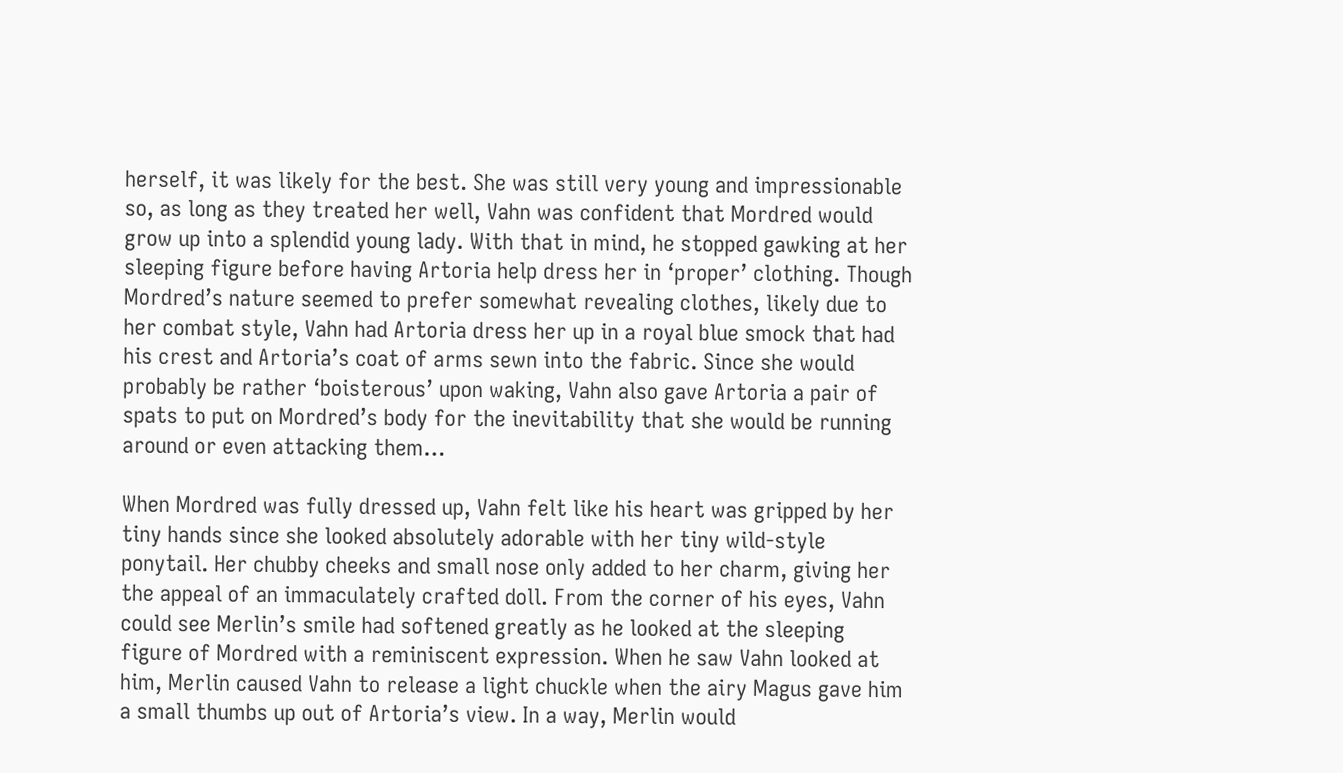herself, it was likely for the best. She was still very young and impressionable so, as long as they treated her well, Vahn was confident that Mordred would grow up into a splendid young lady. With that in mind, he stopped gawking at her sleeping figure before having Artoria help dress her in ‘proper’ clothing. Though Mordred’s nature seemed to prefer somewhat revealing clothes, likely due to her combat style, Vahn had Artoria dress her up in a royal blue smock that had his crest and Artoria’s coat of arms sewn into the fabric. Since she would probably be rather ‘boisterous’ upon waking, Vahn also gave Artoria a pair of spats to put on Mordred’s body for the inevitability that she would be running around or even attacking them…

When Mordred was fully dressed up, Vahn felt like his heart was gripped by her tiny hands since she looked absolutely adorable with her tiny wild-style ponytail. Her chubby cheeks and small nose only added to her charm, giving her the appeal of an immaculately crafted doll. From the corner of his eyes, Vahn could see Merlin’s smile had softened greatly as he looked at the sleeping figure of Mordred with a reminiscent expression. When he saw Vahn looked at him, Merlin caused Vahn to release a light chuckle when the airy Magus gave him a small thumbs up out of Artoria’s view. In a way, Merlin would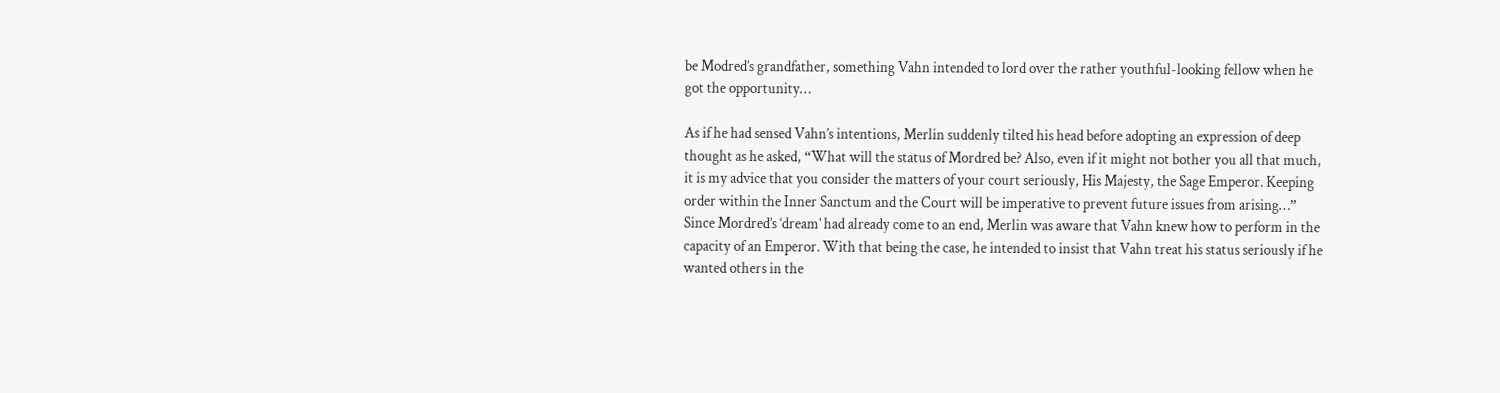be Modred’s grandfather, something Vahn intended to lord over the rather youthful-looking fellow when he got the opportunity…

As if he had sensed Vahn’s intentions, Merlin suddenly tilted his head before adopting an expression of deep thought as he asked, “What will the status of Mordred be? Also, even if it might not bother you all that much, it is my advice that you consider the matters of your court seriously, His Majesty, the Sage Emperor. Keeping order within the Inner Sanctum and the Court will be imperative to prevent future issues from arising…” Since Mordred’s ‘dream’ had already come to an end, Merlin was aware that Vahn knew how to perform in the capacity of an Emperor. With that being the case, he intended to insist that Vahn treat his status seriously if he wanted others in the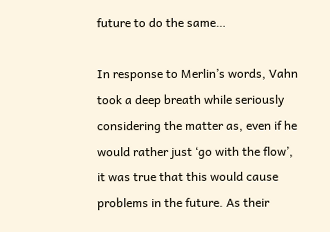future to do the same…

In response to Merlin’s words, Vahn took a deep breath while seriously considering the matter as, even if he would rather just ‘go with the flow’, it was true that this would cause problems in the future. As their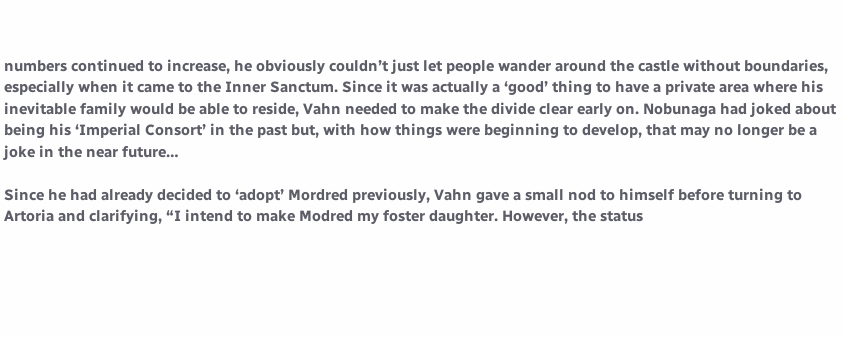numbers continued to increase, he obviously couldn’t just let people wander around the castle without boundaries, especially when it came to the Inner Sanctum. Since it was actually a ‘good’ thing to have a private area where his inevitable family would be able to reside, Vahn needed to make the divide clear early on. Nobunaga had joked about being his ‘Imperial Consort’ in the past but, with how things were beginning to develop, that may no longer be a joke in the near future…

Since he had already decided to ‘adopt’ Mordred previously, Vahn gave a small nod to himself before turning to Artoria and clarifying, “I intend to make Modred my foster daughter. However, the status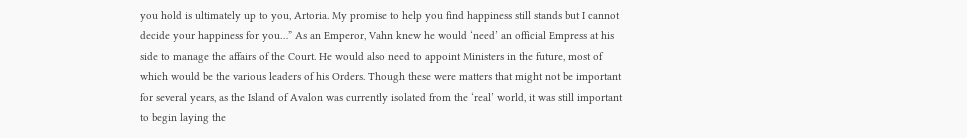you hold is ultimately up to you, Artoria. My promise to help you find happiness still stands but I cannot decide your happiness for you…” As an Emperor, Vahn knew he would ‘need’ an official Empress at his side to manage the affairs of the Court. He would also need to appoint Ministers in the future, most of which would be the various leaders of his Orders. Though these were matters that might not be important for several years, as the Island of Avalon was currently isolated from the ‘real’ world, it was still important to begin laying the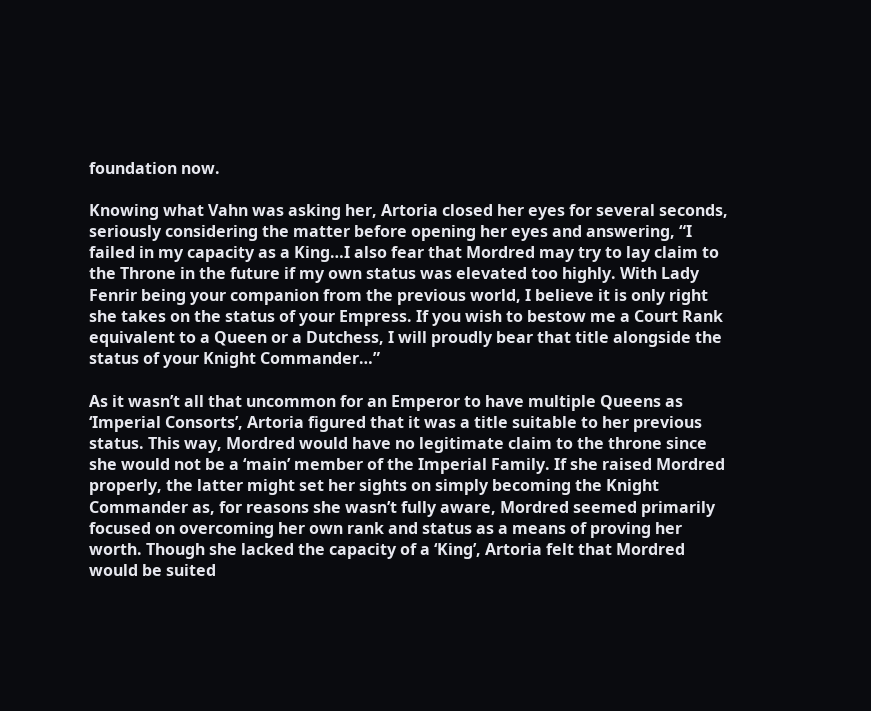foundation now.

Knowing what Vahn was asking her, Artoria closed her eyes for several seconds, seriously considering the matter before opening her eyes and answering, “I failed in my capacity as a King…I also fear that Mordred may try to lay claim to the Throne in the future if my own status was elevated too highly. With Lady Fenrir being your companion from the previous world, I believe it is only right she takes on the status of your Empress. If you wish to bestow me a Court Rank equivalent to a Queen or a Dutchess, I will proudly bear that title alongside the status of your Knight Commander…”

As it wasn’t all that uncommon for an Emperor to have multiple Queens as ‘Imperial Consorts’, Artoria figured that it was a title suitable to her previous status. This way, Mordred would have no legitimate claim to the throne since she would not be a ‘main’ member of the Imperial Family. If she raised Mordred properly, the latter might set her sights on simply becoming the Knight Commander as, for reasons she wasn’t fully aware, Mordred seemed primarily focused on overcoming her own rank and status as a means of proving her worth. Though she lacked the capacity of a ‘King’, Artoria felt that Mordred would be suited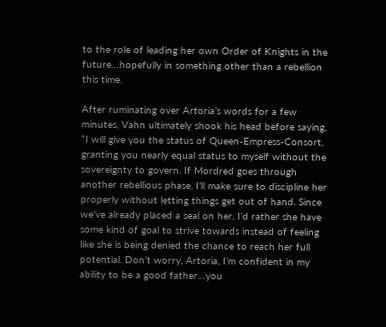to the role of leading her own Order of Knights in the future…hopefully in something other than a rebellion this time.

After ruminating over Artoria’s words for a few minutes, Vahn ultimately shook his head before saying, “I will give you the status of Queen-Empress-Consort, granting you nearly equal status to myself without the sovereignty to govern. If Mordred goes through another rebellious phase, I’ll make sure to discipline her properly without letting things get out of hand. Since we’ve already placed a seal on her, I’d rather she have some kind of goal to strive towards instead of feeling like she is being denied the chance to reach her full potential. Don’t worry, Artoria, I’m confident in my ability to be a good father…you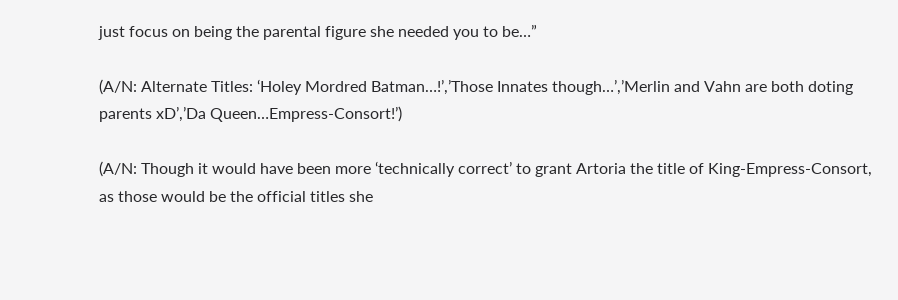just focus on being the parental figure she needed you to be…”

(A/N: Alternate Titles: ‘Holey Mordred Batman…!’,’Those Innates though…’,’Merlin and Vahn are both doting parents xD’,’Da Queen…Empress-Consort!’)

(A/N: Though it would have been more ‘technically correct’ to grant Artoria the title of King-Empress-Consort, as those would be the official titles she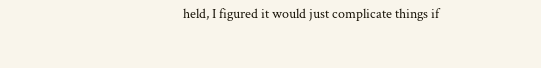held, I figured it would just complicate things if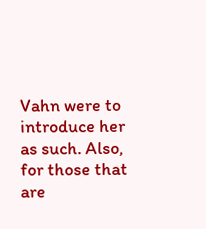Vahn were to introduce her as such. Also, for those that are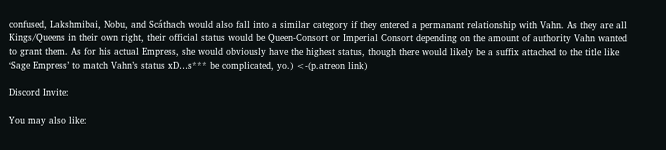confused, Lakshmibai, Nobu, and Scáthach would also fall into a similar category if they entered a permanant relationship with Vahn. As they are all Kings/Queens in their own right, their official status would be Queen-Consort or Imperial Consort depending on the amount of authority Vahn wanted to grant them. As for his actual Empress, she would obviously have the highest status, though there would likely be a suffix attached to the title like ‘Sage Empress’ to match Vahn’s status xD…s*** be complicated, yo.) <-(p.atreon link)

Discord Invite:

You may also like: